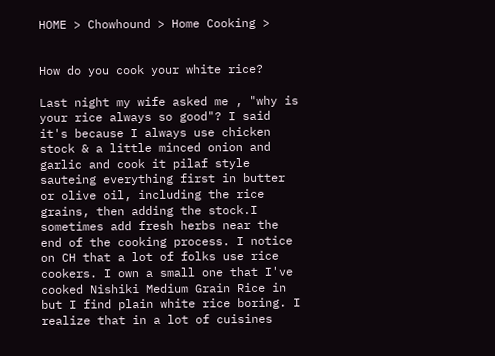HOME > Chowhound > Home Cooking >


How do you cook your white rice?

Last night my wife asked me , "why is your rice always so good"? I said it's because I always use chicken stock & a little minced onion and garlic and cook it pilaf style sauteing everything first in butter or olive oil, including the rice grains, then adding the stock.I sometimes add fresh herbs near the end of the cooking process. I notice on CH that a lot of folks use rice cookers. I own a small one that I've cooked Nishiki Medium Grain Rice in but I find plain white rice boring. I realize that in a lot of cuisines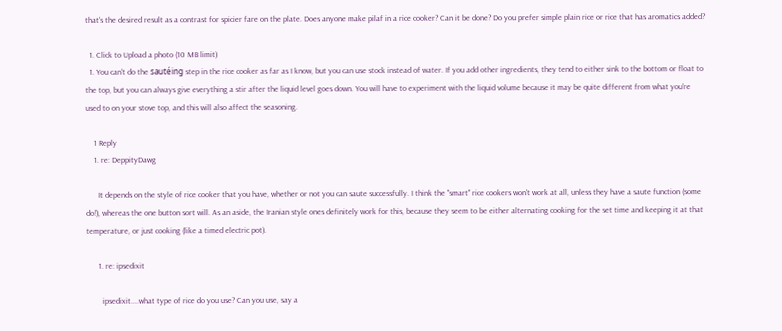that's the desired result as a contrast for spicier fare on the plate. Does anyone make pilaf in a rice cooker? Can it be done? Do you prefer simple plain rice or rice that has aromatics added?

  1. Click to Upload a photo (10 MB limit)
  1. You can't do the sautéing step in the rice cooker as far as I know, but you can use stock instead of water. If you add other ingredients, they tend to either sink to the bottom or float to the top, but you can always give everything a stir after the liquid level goes down. You will have to experiment with the liquid volume because it may be quite different from what you're used to on your stove top, and this will also affect the seasoning.

    1 Reply
    1. re: DeppityDawg

      It depends on the style of rice cooker that you have, whether or not you can saute successfully. I think the "smart" rice cookers won't work at all, unless they have a saute function (some do!), whereas the one button sort will. As an aside, the Iranian style ones definitely work for this, because they seem to be either alternating cooking for the set time and keeping it at that temperature, or just cooking (like a timed electric pot).

      1. re: ipsedixit

        ipsedixit....what type of rice do you use? Can you use, say a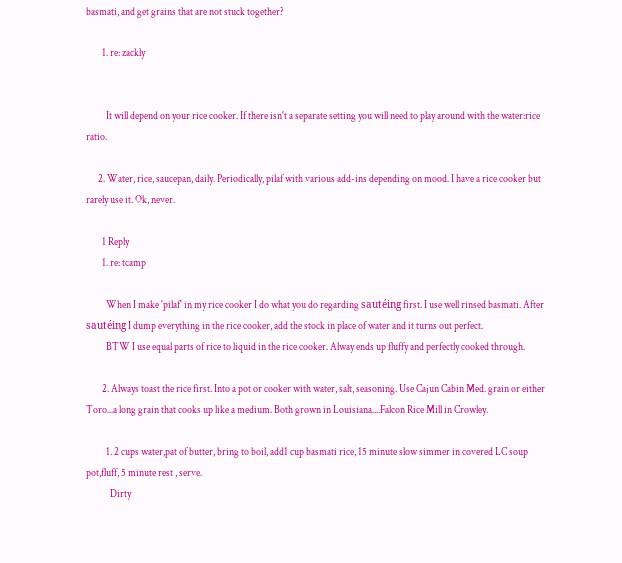basmati, and get grains that are not stuck together?

        1. re: zackly


          It will depend on your rice cooker. If there isn't a separate setting you will need to play around with the water:rice ratio.

      2. Water, rice, saucepan, daily. Periodically, pilaf with various add-ins depending on mood. I have a rice cooker but rarely use it. Ok, never.

        1 Reply
        1. re: tcamp

          When I make 'pilaf' in my rice cooker I do what you do regarding sautéing first. I use well rinsed basmati. After sautéing I dump everything in the rice cooker, add the stock in place of water and it turns out perfect.
          BTW I use equal parts of rice to liquid in the rice cooker. Alway ends up fluffy and perfectly cooked through.

        2. Always toast the rice first. Into a pot or cooker with water, salt, seasoning. Use Cajun Cabin Med. grain or either Toro...a long grain that cooks up like a medium. Both grown in Louisiana....Falcon Rice Mill in Crowley.

          1. 2 cups water,pat of butter, bring to boil, add1 cup basmati rice, 15 minute slow simmer in covered LC soup pot,fluff, 5 minute rest , serve.
            Dirty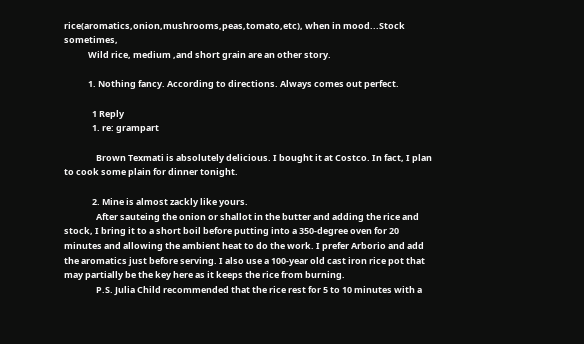rice(aromatics,onion,mushrooms,peas,tomato,etc), when in mood...Stock sometimes,
            Wild rice, medium ,and short grain are an other story.

            1. Nothing fancy. According to directions. Always comes out perfect.

              1 Reply
              1. re: grampart

                Brown Texmati is absolutely delicious. I bought it at Costco. In fact, I plan to cook some plain for dinner tonight.

              2. Mine is almost zackly like yours.
                After sauteing the onion or shallot in the butter and adding the rice and stock, I bring it to a short boil before putting into a 350-degree oven for 20 minutes and allowing the ambient heat to do the work. I prefer Arborio and add the aromatics just before serving. I also use a 100-year old cast iron rice pot that may partially be the key here as it keeps the rice from burning.
                P.S. Julia Child recommended that the rice rest for 5 to 10 minutes with a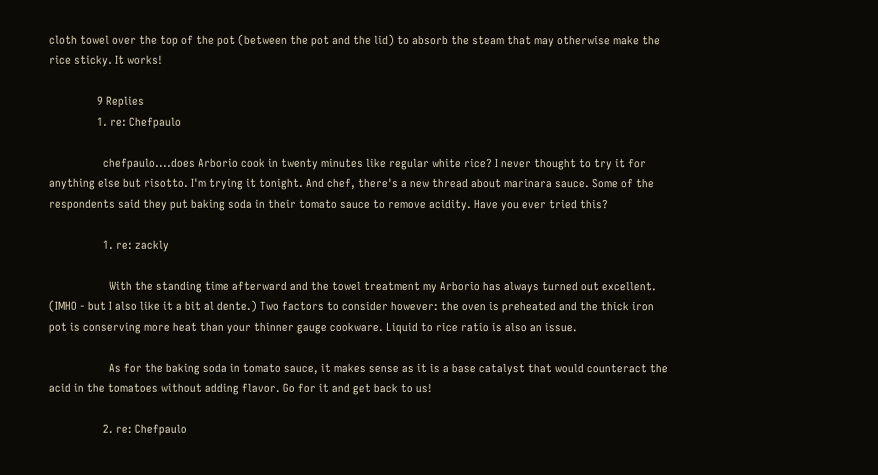cloth towel over the top of the pot (between the pot and the lid) to absorb the steam that may otherwise make the rice sticky. It works!

                9 Replies
                1. re: Chefpaulo

                  chefpaulo....does Arborio cook in twenty minutes like regular white rice? I never thought to try it for anything else but risotto. I'm trying it tonight. And chef, there's a new thread about marinara sauce. Some of the respondents said they put baking soda in their tomato sauce to remove acidity. Have you ever tried this?

                  1. re: zackly

                    With the standing time afterward and the towel treatment my Arborio has always turned out excellent. (IMHO - but I also like it a bit al dente.) Two factors to consider however: the oven is preheated and the thick iron pot is conserving more heat than your thinner gauge cookware. Liquid to rice ratio is also an issue.

                    As for the baking soda in tomato sauce, it makes sense as it is a base catalyst that would counteract the acid in the tomatoes without adding flavor. Go for it and get back to us!

                  2. re: Chefpaulo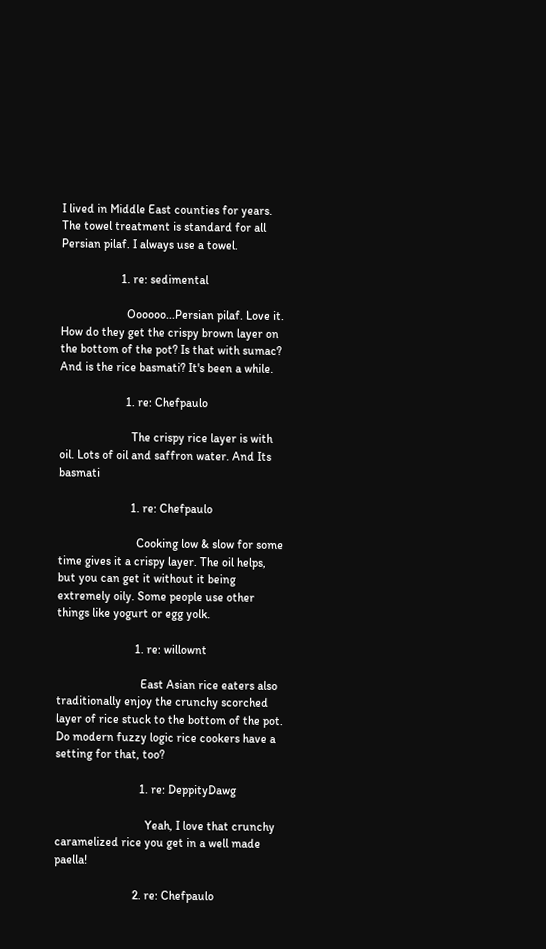I lived in Middle East counties for years. The towel treatment is standard for all Persian pilaf. I always use a towel.

                    1. re: sedimental

                      Oooooo...Persian pilaf. Love it. How do they get the crispy brown layer on the bottom of the pot? Is that with sumac? And is the rice basmati? It's been a while.

                      1. re: Chefpaulo

                        The crispy rice layer is with oil. Lots of oil and saffron water. And Its basmati

                        1. re: Chefpaulo

                          Cooking low & slow for some time gives it a crispy layer. The oil helps, but you can get it without it being extremely oily. Some people use other things like yogurt or egg yolk.

                          1. re: willownt

                            East Asian rice eaters also traditionally enjoy the crunchy scorched layer of rice stuck to the bottom of the pot. Do modern fuzzy logic rice cookers have a setting for that, too?

                            1. re: DeppityDawg

                              Yeah, I love that crunchy caramelized rice you get in a well made paella!

                          2. re: Chefpaulo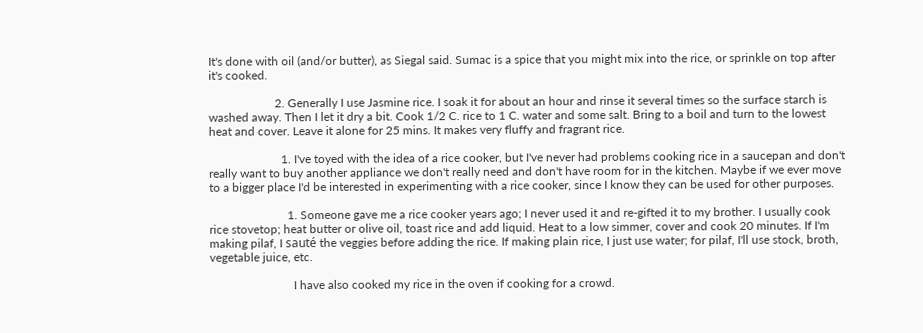It's done with oil (and/or butter), as Siegal said. Sumac is a spice that you might mix into the rice, or sprinkle on top after it's cooked.

                      2. Generally I use Jasmine rice. I soak it for about an hour and rinse it several times so the surface starch is washed away. Then I let it dry a bit. Cook 1/2 C. rice to 1 C. water and some salt. Bring to a boil and turn to the lowest heat and cover. Leave it alone for 25 mins. It makes very fluffy and fragrant rice.

                        1. I've toyed with the idea of a rice cooker, but I've never had problems cooking rice in a saucepan and don't really want to buy another appliance we don't really need and don't have room for in the kitchen. Maybe if we ever move to a bigger place I'd be interested in experimenting with a rice cooker, since I know they can be used for other purposes.

                          1. Someone gave me a rice cooker years ago; I never used it and re-gifted it to my brother. I usually cook rice stovetop; heat butter or olive oil, toast rice and add liquid. Heat to a low simmer, cover and cook 20 minutes. If I'm making pilaf, I sauté the veggies before adding the rice. If making plain rice, I just use water; for pilaf, I'll use stock, broth, vegetable juice, etc.

                            I have also cooked my rice in the oven if cooking for a crowd.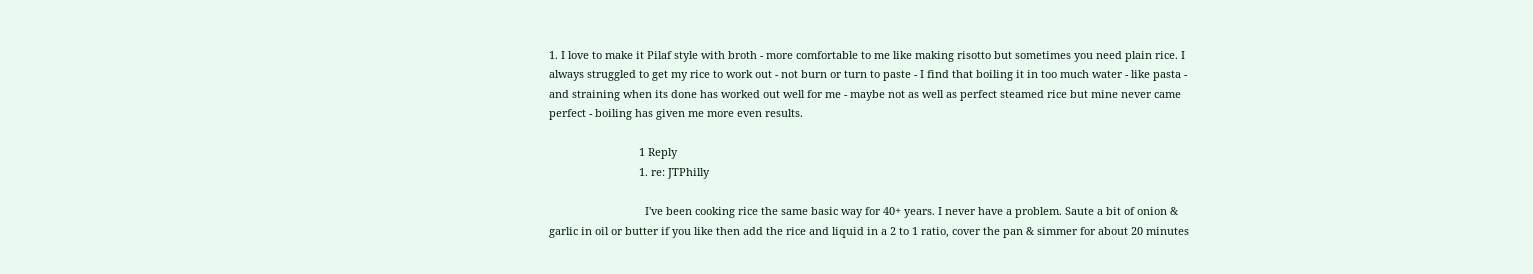1. I love to make it Pilaf style with broth - more comfortable to me like making risotto but sometimes you need plain rice. I always struggled to get my rice to work out - not burn or turn to paste - I find that boiling it in too much water - like pasta - and straining when its done has worked out well for me - maybe not as well as perfect steamed rice but mine never came perfect - boiling has given me more even results.

                              1 Reply
                              1. re: JTPhilly

                                I've been cooking rice the same basic way for 40+ years. I never have a problem. Saute a bit of onion & garlic in oil or butter if you like then add the rice and liquid in a 2 to 1 ratio, cover the pan & simmer for about 20 minutes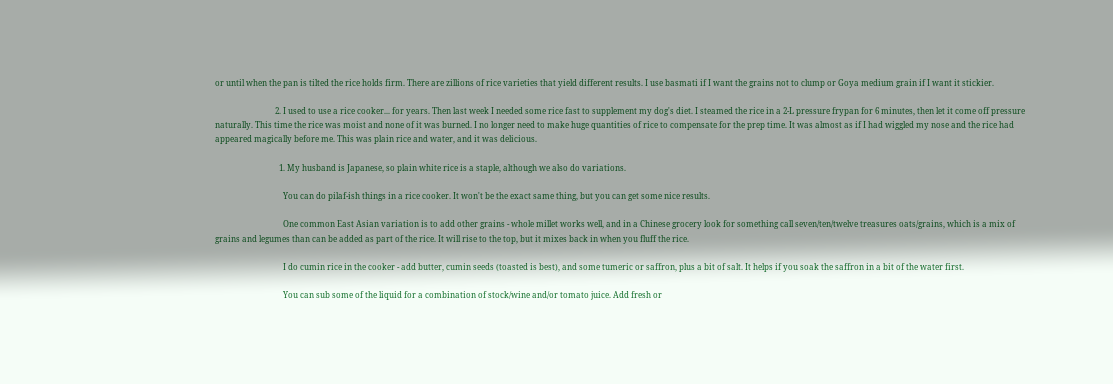or until when the pan is tilted the rice holds firm. There are zillions of rice varieties that yield different results. I use basmati if I want the grains not to clump or Goya medium grain if I want it stickier.

                              2. I used to use a rice cooker... for years. Then last week I needed some rice fast to supplement my dog's diet. I steamed the rice in a 2-L pressure frypan for 6 minutes, then let it come off pressure naturally. This time the rice was moist and none of it was burned. I no longer need to make huge quantities of rice to compensate for the prep time. It was almost as if I had wiggled my nose and the rice had appeared magically before me. This was plain rice and water, and it was delicious.

                                1. My husband is Japanese, so plain white rice is a staple, although we also do variations.

                                  You can do pilaf-ish things in a rice cooker. It won't be the exact same thing, but you can get some nice results.

                                  One common East Asian variation is to add other grains - whole millet works well, and in a Chinese grocery look for something call seven/ten/twelve treasures oats/grains, which is a mix of grains and legumes than can be added as part of the rice. It will rise to the top, but it mixes back in when you fluff the rice.

                                  I do cumin rice in the cooker - add butter, cumin seeds (toasted is best), and some tumeric or saffron, plus a bit of salt. It helps if you soak the saffron in a bit of the water first.

                                  You can sub some of the liquid for a combination of stock/wine and/or tomato juice. Add fresh or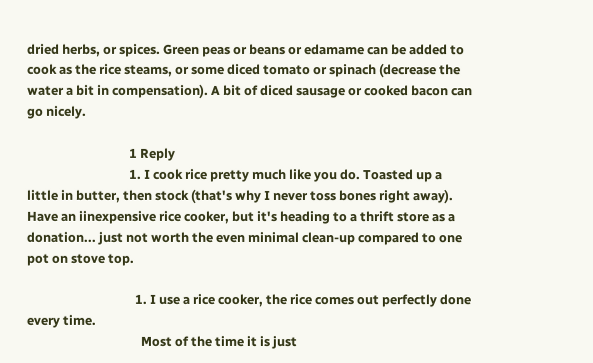dried herbs, or spices. Green peas or beans or edamame can be added to cook as the rice steams, or some diced tomato or spinach (decrease the water a bit in compensation). A bit of diced sausage or cooked bacon can go nicely.

                                  1 Reply
                                  1. I cook rice pretty much like you do. Toasted up a little in butter, then stock (that's why I never toss bones right away). Have an iinexpensive rice cooker, but it's heading to a thrift store as a donation... just not worth the even minimal clean-up compared to one pot on stove top.

                                    1. I use a rice cooker, the rice comes out perfectly done every time.
                                      Most of the time it is just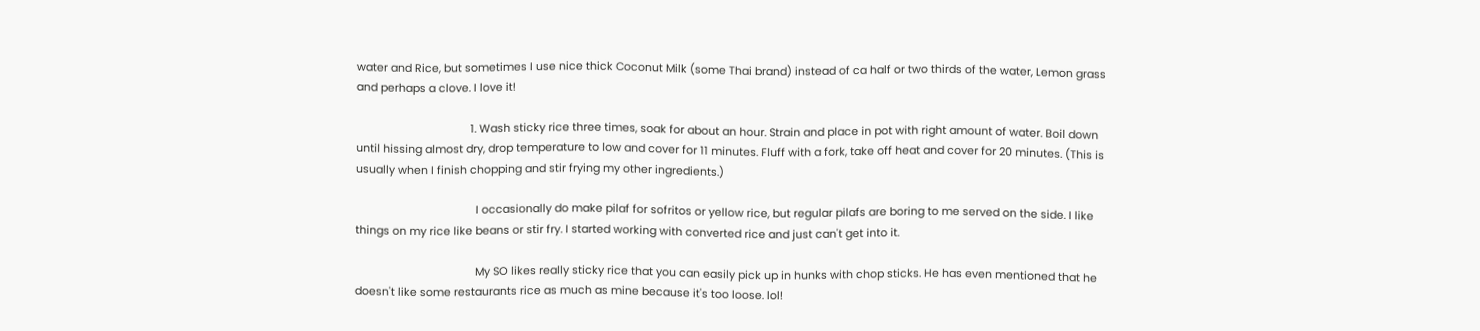water and Rice, but sometimes I use nice thick Coconut Milk (some Thai brand) instead of ca half or two thirds of the water, Lemon grass and perhaps a clove. I love it!

                                      1. Wash sticky rice three times, soak for about an hour. Strain and place in pot with right amount of water. Boil down until hissing almost dry, drop temperature to low and cover for 11 minutes. Fluff with a fork, take off heat and cover for 20 minutes. (This is usually when I finish chopping and stir frying my other ingredients.)

                                        I occasionally do make pilaf for sofritos or yellow rice, but regular pilafs are boring to me served on the side. I like things on my rice like beans or stir fry. I started working with converted rice and just can't get into it.

                                        My SO likes really sticky rice that you can easily pick up in hunks with chop sticks. He has even mentioned that he doesn't like some restaurants rice as much as mine because it's too loose. lol!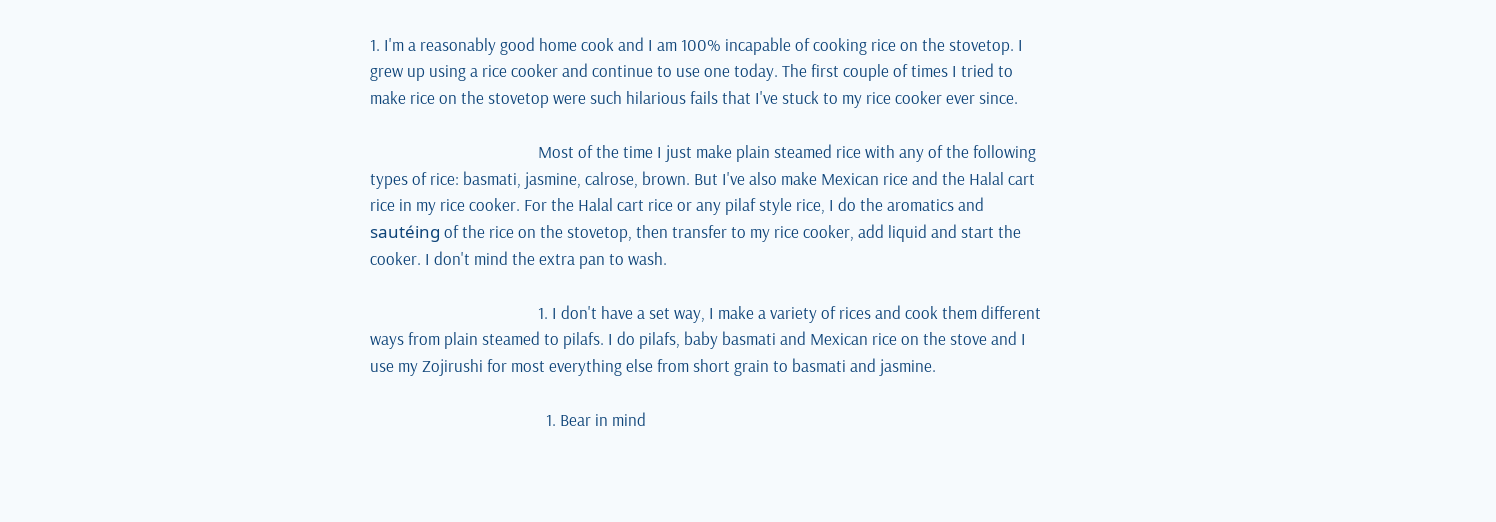1. I'm a reasonably good home cook and I am 100% incapable of cooking rice on the stovetop. I grew up using a rice cooker and continue to use one today. The first couple of times I tried to make rice on the stovetop were such hilarious fails that I've stuck to my rice cooker ever since.

                                          Most of the time I just make plain steamed rice with any of the following types of rice: basmati, jasmine, calrose, brown. But I've also make Mexican rice and the Halal cart rice in my rice cooker. For the Halal cart rice or any pilaf style rice, I do the aromatics and sautéing of the rice on the stovetop, then transfer to my rice cooker, add liquid and start the cooker. I don't mind the extra pan to wash.

                                          1. I don't have a set way, I make a variety of rices and cook them different ways from plain steamed to pilafs. I do pilafs, baby basmati and Mexican rice on the stove and I use my Zojirushi for most everything else from short grain to basmati and jasmine.

                                            1. Bear in mind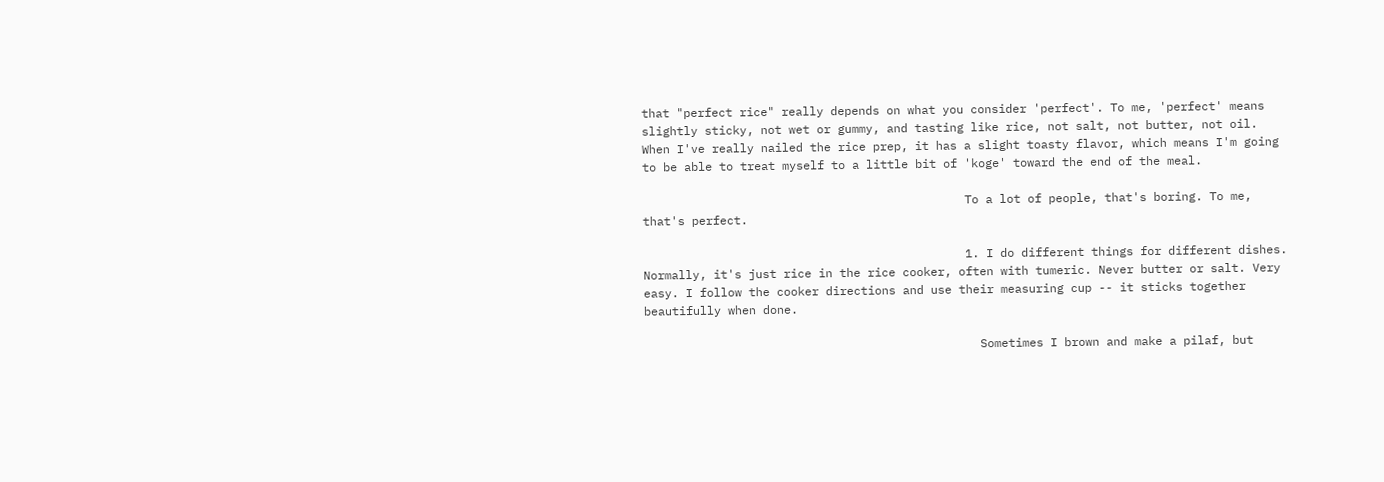that "perfect rice" really depends on what you consider 'perfect'. To me, 'perfect' means slightly sticky, not wet or gummy, and tasting like rice, not salt, not butter, not oil. When I've really nailed the rice prep, it has a slight toasty flavor, which means I'm going to be able to treat myself to a little bit of 'koge' toward the end of the meal.

                                              To a lot of people, that's boring. To me, that's perfect.

                                              1. I do different things for different dishes. Normally, it's just rice in the rice cooker, often with tumeric. Never butter or salt. Very easy. I follow the cooker directions and use their measuring cup -- it sticks together beautifully when done.

                                                Sometimes I brown and make a pilaf, but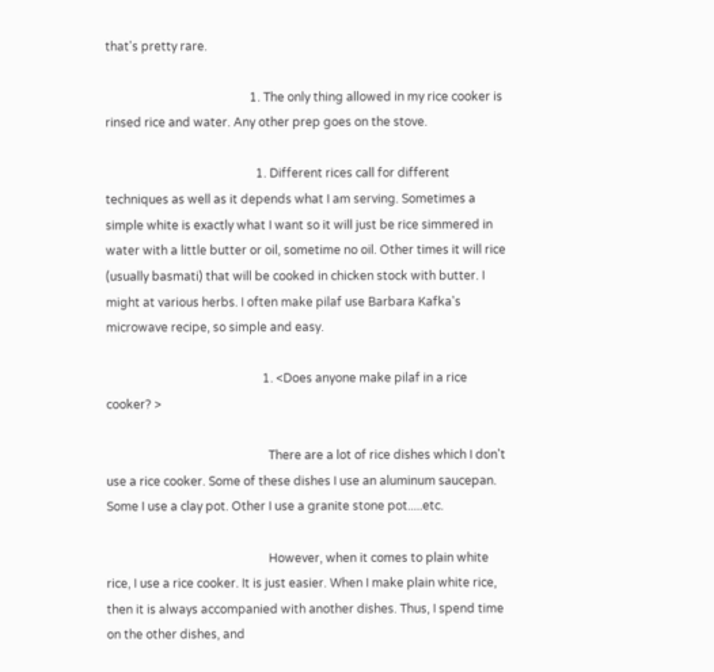that's pretty rare.

                                                1. The only thing allowed in my rice cooker is rinsed rice and water. Any other prep goes on the stove.

                                                  1. Different rices call for different techniques as well as it depends what I am serving. Sometimes a simple white is exactly what I want so it will just be rice simmered in water with a little butter or oil, sometime no oil. Other times it will rice (usually basmati) that will be cooked in chicken stock with butter. I might at various herbs. I often make pilaf use Barbara Kafka's microwave recipe, so simple and easy.

                                                    1. <Does anyone make pilaf in a rice cooker? >

                                                      There are a lot of rice dishes which I don't use a rice cooker. Some of these dishes I use an aluminum saucepan. Some I use a clay pot. Other I use a granite stone pot.....etc.

                                                      However, when it comes to plain white rice, I use a rice cooker. It is just easier. When I make plain white rice, then it is always accompanied with another dishes. Thus, I spend time on the other dishes, and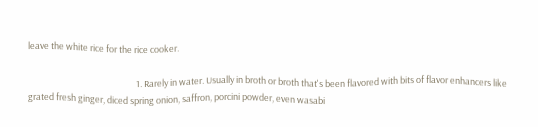leave the white rice for the rice cooker.

                                                      1. Rarely in water. Usually in broth or broth that's been flavored with bits of flavor enhancers like grated fresh ginger, diced spring onion, saffron, porcini powder, even wasabi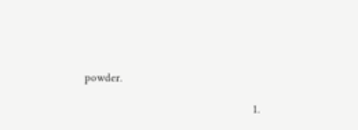powder.

                                                        1.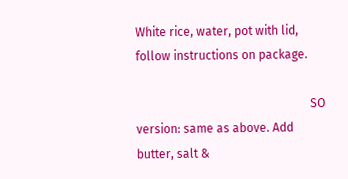White rice, water, pot with lid, follow instructions on package.

                                                          SO version: same as above. Add butter, salt &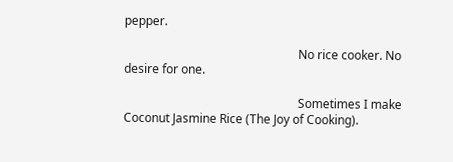pepper.

                                                          No rice cooker. No desire for one.

                                                          Sometimes I make Coconut Jasmine Rice (The Joy of Cooking).